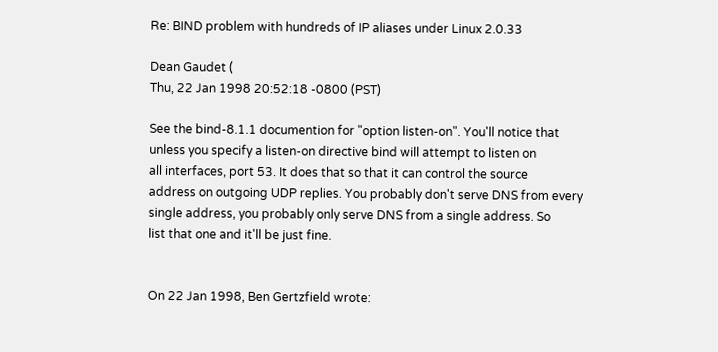Re: BIND problem with hundreds of IP aliases under Linux 2.0.33

Dean Gaudet (
Thu, 22 Jan 1998 20:52:18 -0800 (PST)

See the bind-8.1.1 documention for "option listen-on". You'll notice that
unless you specify a listen-on directive bind will attempt to listen on
all interfaces, port 53. It does that so that it can control the source
address on outgoing UDP replies. You probably don't serve DNS from every
single address, you probably only serve DNS from a single address. So
list that one and it'll be just fine.


On 22 Jan 1998, Ben Gertzfield wrote: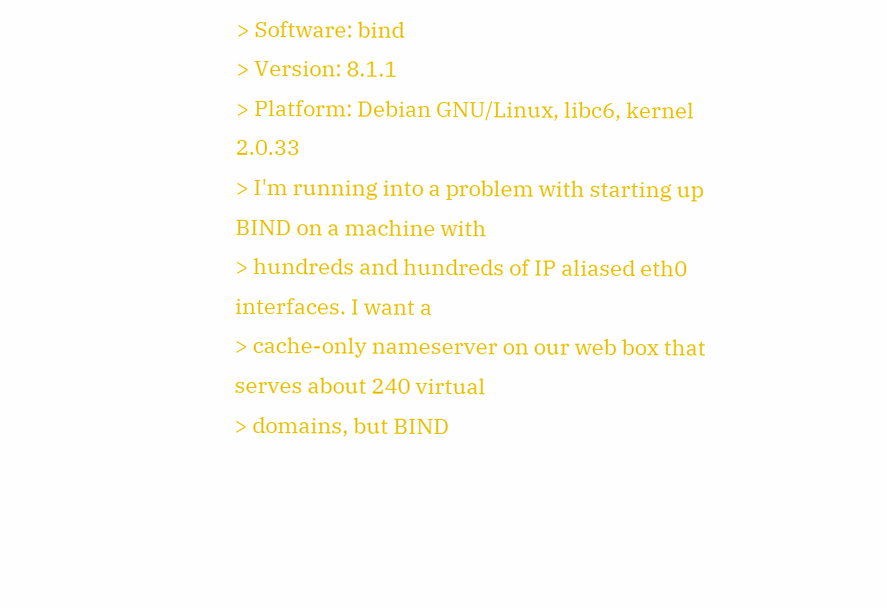> Software: bind
> Version: 8.1.1
> Platform: Debian GNU/Linux, libc6, kernel 2.0.33
> I'm running into a problem with starting up BIND on a machine with
> hundreds and hundreds of IP aliased eth0 interfaces. I want a
> cache-only nameserver on our web box that serves about 240 virtual
> domains, but BIND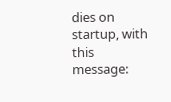dies on startup, with this message: